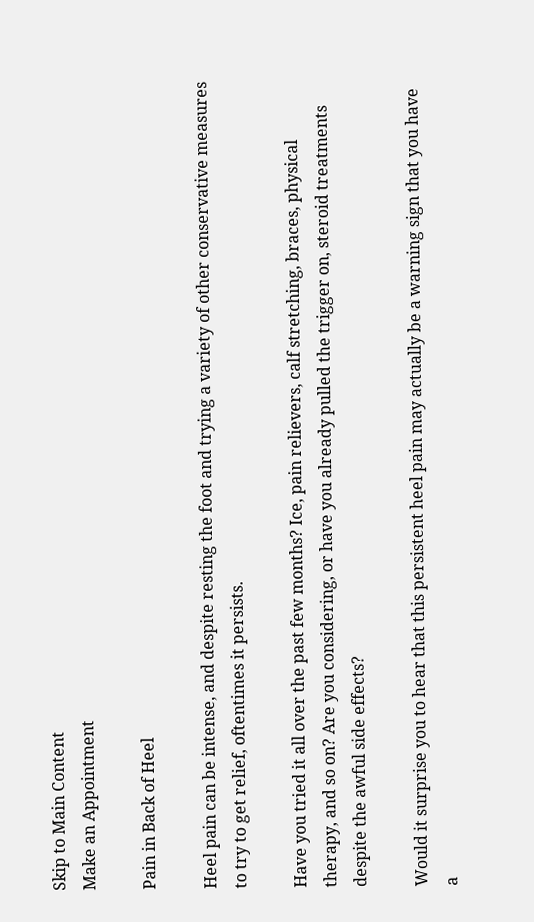Skip to Main Content
Make an Appointment

Pain in Back of Heel

Heel pain can be intense, and despite resting the foot and trying a variety of other conservative measures to try to get relief, oftentimes it persists.

Have you tried it all over the past few months? Ice, pain relievers, calf stretching, braces, physical therapy, and so on? Are you considering, or have you already pulled the trigger on, steroid treatments despite the awful side effects?

Would it surprise you to hear that this persistent heel pain may actually be a warning sign that you have a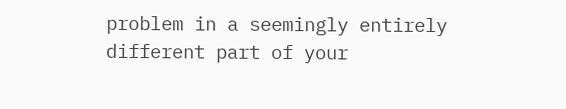problem in a seemingly entirely different part of your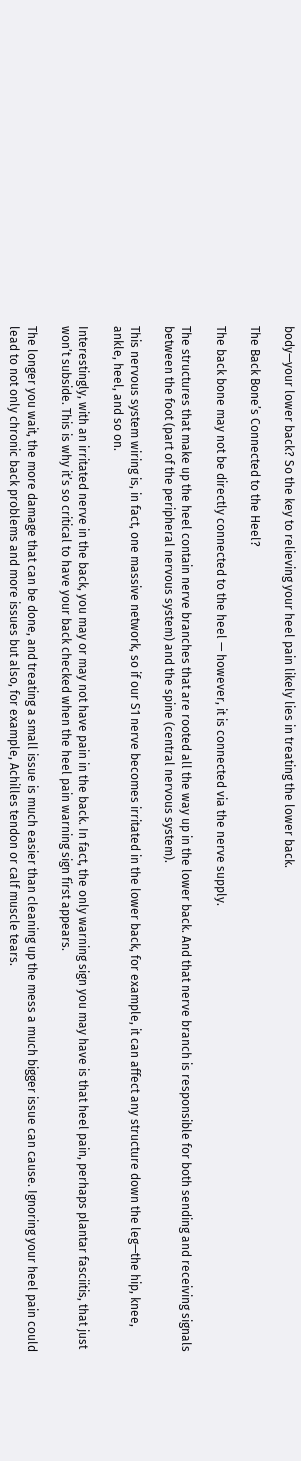body—your lower back? So the key to relieving your heel pain likely lies in treating the lower back.

The Back Bone’s Connected to the Heel?

The back bone may not be directly connected to the heel — however, it is connected via the nerve supply.

The structures that make up the heel contain nerve branches that are rooted all the way up in the lower back. And that nerve branch is responsible for both sending and receiving signals between the foot (part of the peripheral nervous system) and the spine (central nervous system).

This nervous system wiring is, in fact, one massive network, so if our S1 nerve becomes irritated in the lower back, for example, it can affect any structure down the leg—the hip, knee, ankle, heel, and so on.

Interestingly, with an irritated nerve in the back, you may or may not have pain in the back. In fact, the only warning sign you may have is that heel pain, perhaps plantar fasciitis, that just won’t subside. This is why it’s so critical to have your back checked when the heel pain warning sign first appears.

The longer you wait, the more damage that can be done, and treating a small issue is much easier than cleaning up the mess a much bigger issue can cause. Ignoring your heel pain could lead to not only chronic back problems and more issues but also, for example, Achilles tendon or calf muscle tears.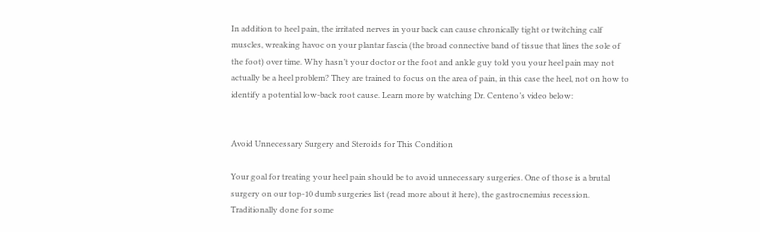In addition to heel pain, the irritated nerves in your back can cause chronically tight or twitching calf muscles, wreaking havoc on your plantar fascia (the broad connective band of tissue that lines the sole of the foot) over time. Why hasn’t your doctor or the foot and ankle guy told you your heel pain may not actually be a heel problem? They are trained to focus on the area of pain, in this case the heel, not on how to identify a potential low-back root cause. Learn more by watching Dr. Centeno’s video below:


Avoid Unnecessary Surgery and Steroids for This Condition

Your goal for treating your heel pain should be to avoid unnecessary surgeries. One of those is a brutal surgery on our top-10 dumb surgeries list (read more about it here), the gastrocnemius recession. Traditionally done for some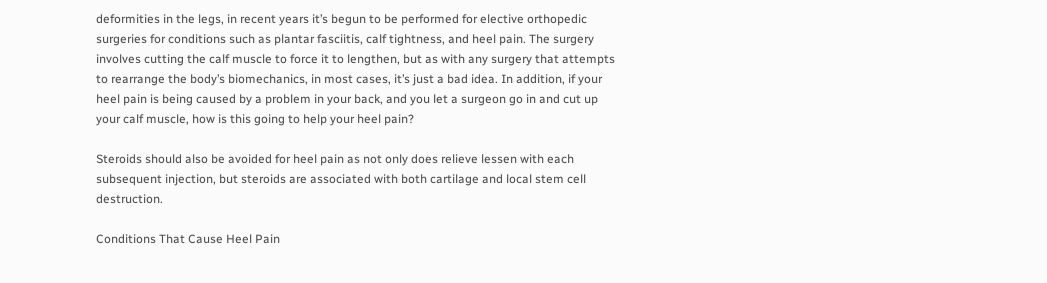deformities in the legs, in recent years it’s begun to be performed for elective orthopedic surgeries for conditions such as plantar fasciitis, calf tightness, and heel pain. The surgery involves cutting the calf muscle to force it to lengthen, but as with any surgery that attempts to rearrange the body’s biomechanics, in most cases, it’s just a bad idea. In addition, if your heel pain is being caused by a problem in your back, and you let a surgeon go in and cut up your calf muscle, how is this going to help your heel pain?

Steroids should also be avoided for heel pain as not only does relieve lessen with each subsequent injection, but steroids are associated with both cartilage and local stem cell destruction.

Conditions That Cause Heel Pain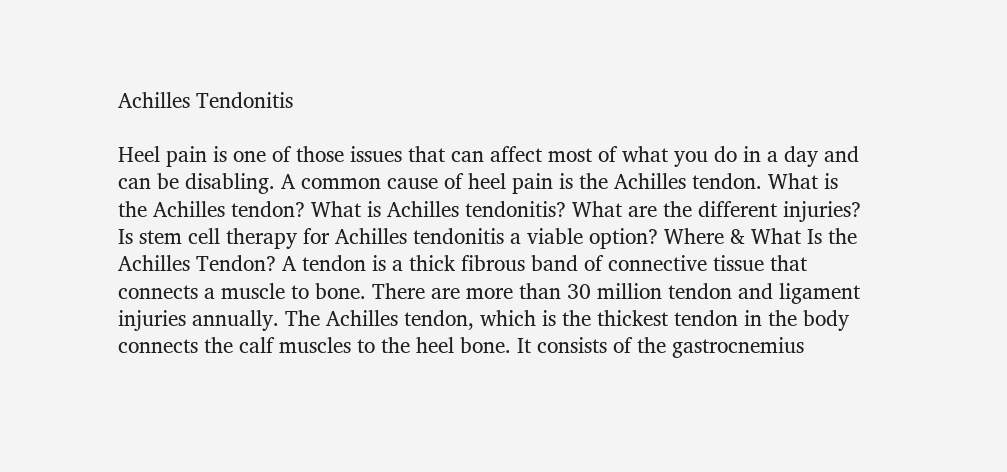Achilles Tendonitis

Heel pain is one of those issues that can affect most of what you do in a day and can be disabling. A common cause of heel pain is the Achilles tendon. What is the Achilles tendon? What is Achilles tendonitis? What are the different injuries? Is stem cell therapy for Achilles tendonitis a viable option? Where & What Is the Achilles Tendon? A tendon is a thick fibrous band of connective tissue that connects a muscle to bone. There are more than 30 million tendon and ligament injuries annually. The Achilles tendon, which is the thickest tendon in the body connects the calf muscles to the heel bone. It consists of the gastrocnemius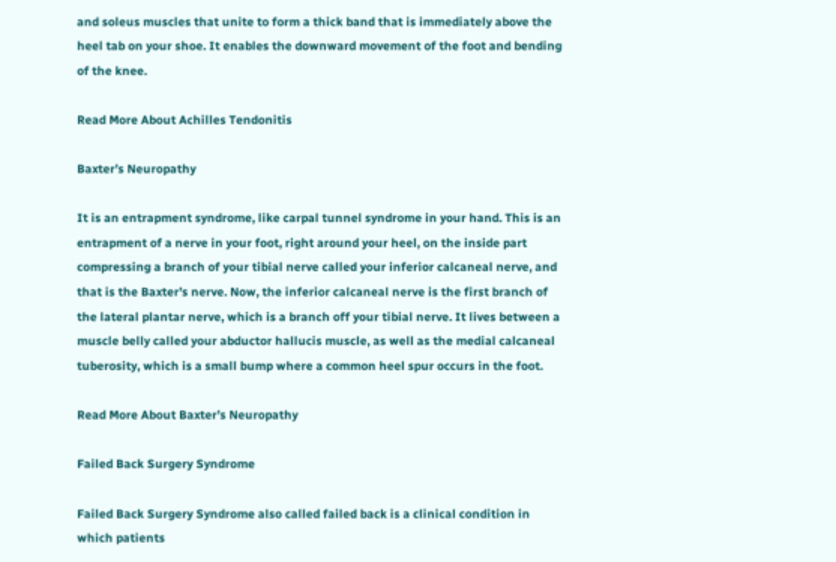and soleus muscles that unite to form a thick band that is immediately above the heel tab on your shoe. It enables the downward movement of the foot and bending of the knee.

Read More About Achilles Tendonitis

Baxter’s Neuropathy

It is an entrapment syndrome, like carpal tunnel syndrome in your hand. This is an entrapment of a nerve in your foot, right around your heel, on the inside part compressing a branch of your tibial nerve called your inferior calcaneal nerve, and that is the Baxter’s nerve. Now, the inferior calcaneal nerve is the first branch of the lateral plantar nerve, which is a branch off your tibial nerve. It lives between a muscle belly called your abductor hallucis muscle, as well as the medial calcaneal tuberosity, which is a small bump where a common heel spur occurs in the foot.

Read More About Baxter’s Neuropathy

Failed Back Surgery Syndrome

Failed Back Surgery Syndrome also called failed back is a clinical condition in which patients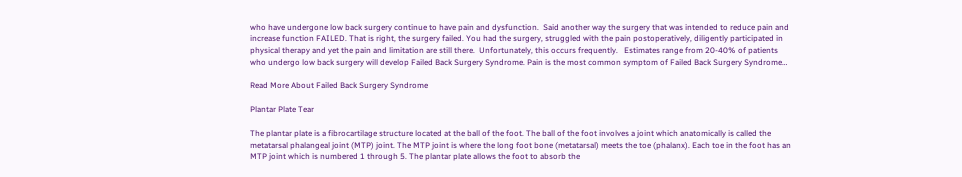who have undergone low back surgery continue to have pain and dysfunction.  Said another way the surgery that was intended to reduce pain and increase function FAILED. That is right, the surgery failed. You had the surgery, struggled with the pain postoperatively, diligently participated in physical therapy and yet the pain and limitation are still there.  Unfortunately, this occurs frequently.   Estimates range from 20-40% of patients who undergo low back surgery will develop Failed Back Surgery Syndrome. Pain is the most common symptom of Failed Back Surgery Syndrome…

Read More About Failed Back Surgery Syndrome

Plantar Plate Tear

The plantar plate is a fibrocartilage structure located at the ball of the foot. The ball of the foot involves a joint which anatomically is called the metatarsal phalangeal joint (MTP) joint. The MTP joint is where the long foot bone (metatarsal) meets the toe (phalanx). Each toe in the foot has an MTP joint which is numbered 1 through 5. The plantar plate allows the foot to absorb the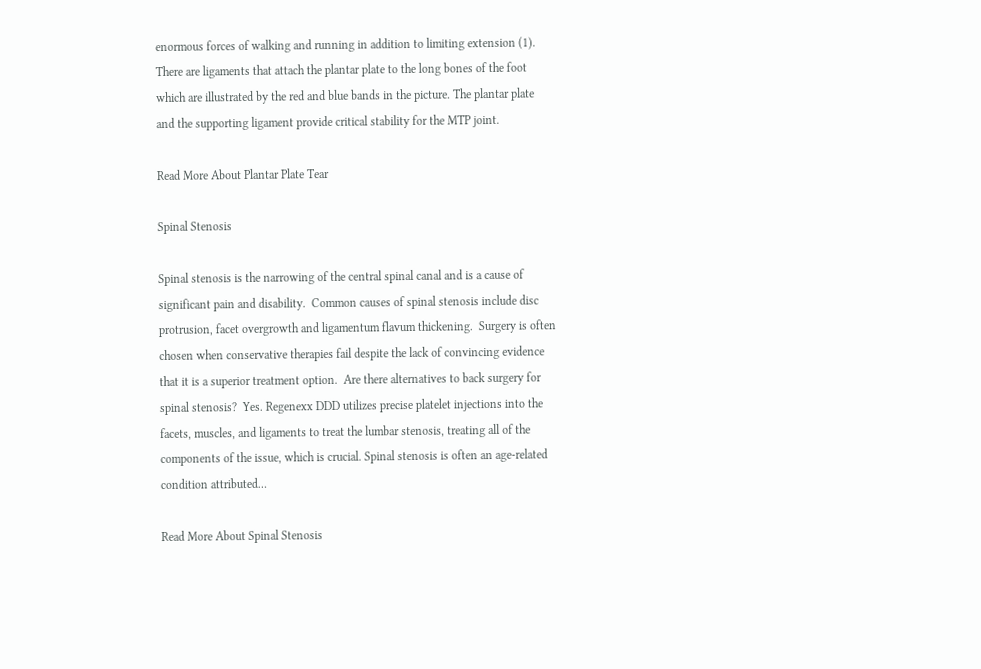enormous forces of walking and running in addition to limiting extension (1). There are ligaments that attach the plantar plate to the long bones of the foot which are illustrated by the red and blue bands in the picture. The plantar plate and the supporting ligament provide critical stability for the MTP joint.

Read More About Plantar Plate Tear

Spinal Stenosis

Spinal stenosis is the narrowing of the central spinal canal and is a cause of significant pain and disability.  Common causes of spinal stenosis include disc protrusion, facet overgrowth and ligamentum flavum thickening.  Surgery is often chosen when conservative therapies fail despite the lack of convincing evidence that it is a superior treatment option.  Are there alternatives to back surgery for spinal stenosis?  Yes. Regenexx DDD utilizes precise platelet injections into the facets, muscles, and ligaments to treat the lumbar stenosis, treating all of the components of the issue, which is crucial. Spinal stenosis is often an age-related condition attributed…

Read More About Spinal Stenosis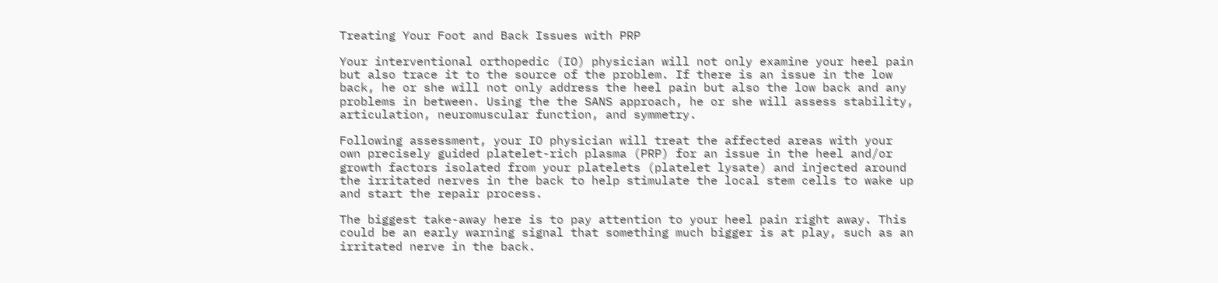Treating Your Foot and Back Issues with PRP

Your interventional orthopedic (IO) physician will not only examine your heel pain but also trace it to the source of the problem. If there is an issue in the low back, he or she will not only address the heel pain but also the low back and any problems in between. Using the the SANS approach, he or she will assess stability, articulation, neuromuscular function, and symmetry.

Following assessment, your IO physician will treat the affected areas with your own precisely guided platelet-rich plasma (PRP) for an issue in the heel and/or growth factors isolated from your platelets (platelet lysate) and injected around the irritated nerves in the back to help stimulate the local stem cells to wake up and start the repair process.

The biggest take-away here is to pay attention to your heel pain right away. This could be an early warning signal that something much bigger is at play, such as an irritated nerve in the back.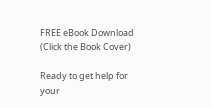FREE eBook Download (Click the Book Cover)

Ready to get help for your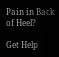Pain in Back of Heel?

Get Help